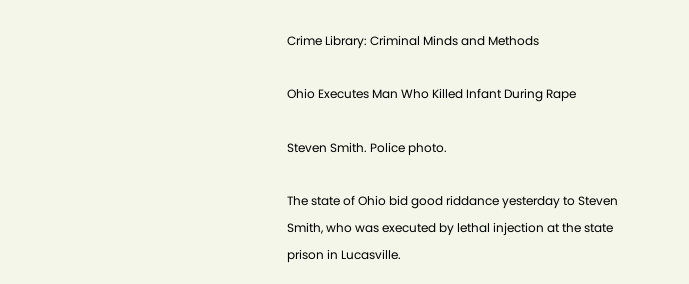Crime Library: Criminal Minds and Methods

Ohio Executes Man Who Killed Infant During Rape

Steven Smith. Police photo.

The state of Ohio bid good riddance yesterday to Steven Smith, who was executed by lethal injection at the state prison in Lucasville.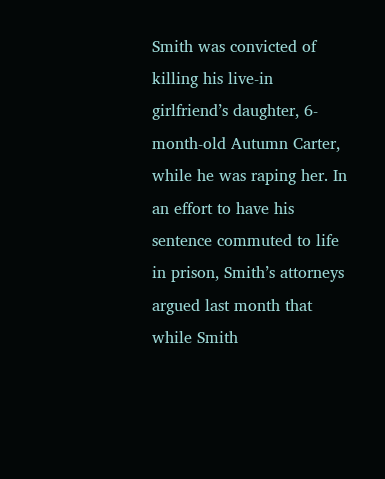Smith was convicted of killing his live-in girlfriend’s daughter, 6-month-old Autumn Carter, while he was raping her. In an effort to have his sentence commuted to life in prison, Smith’s attorneys argued last month that while Smith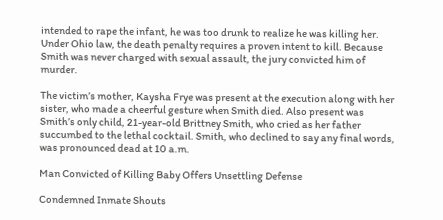intended to rape the infant, he was too drunk to realize he was killing her. Under Ohio law, the death penalty requires a proven intent to kill. Because Smith was never charged with sexual assault, the jury convicted him of murder.

The victim’s mother, Kaysha Frye was present at the execution along with her sister, who made a cheerful gesture when Smith died. Also present was Smith’s only child, 21-year-old Brittney Smith, who cried as her father succumbed to the lethal cocktail. Smith, who declined to say any final words, was pronounced dead at 10 a.m.

Man Convicted of Killing Baby Offers Unsettling Defense

Condemned Inmate Shouts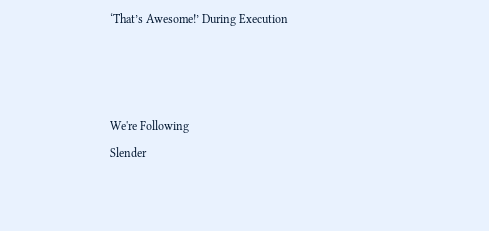‘That’s Awesome!’ During Execution



We're Following
Slender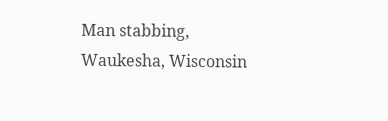Man stabbing, Waukesha, Wisconsin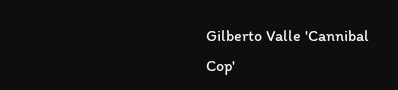Gilberto Valle 'Cannibal Cop'